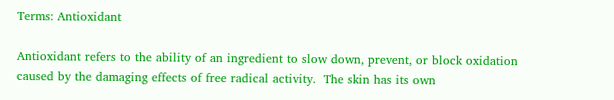Terms: Antioxidant

Antioxidant refers to the ability of an ingredient to slow down, prevent, or block oxidation caused by the damaging effects of free radical activity.  The skin has its own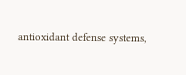antioxidant defense systems,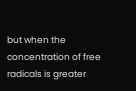but when the concentration of free radicals is greater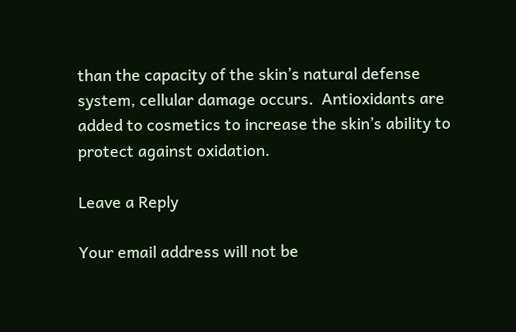than the capacity of the skin’s natural defense system, cellular damage occurs.  Antioxidants are added to cosmetics to increase the skin’s ability to protect against oxidation.

Leave a Reply

Your email address will not be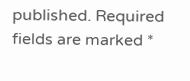published. Required fields are marked *